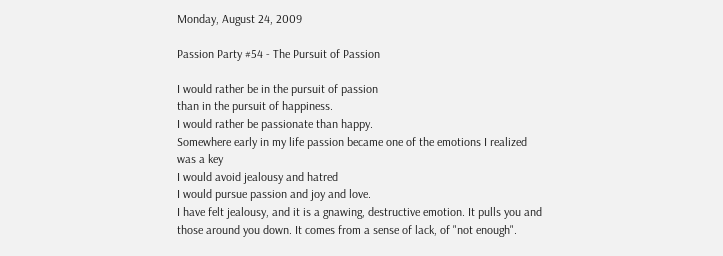Monday, August 24, 2009

Passion Party #54 - The Pursuit of Passion

I would rather be in the pursuit of passion
than in the pursuit of happiness.
I would rather be passionate than happy.
Somewhere early in my life passion became one of the emotions I realized was a key
I would avoid jealousy and hatred
I would pursue passion and joy and love.
I have felt jealousy, and it is a gnawing, destructive emotion. It pulls you and those around you down. It comes from a sense of lack, of "not enough".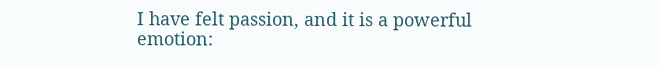I have felt passion, and it is a powerful emotion: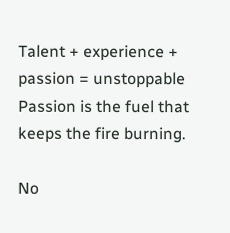Talent + experience + passion = unstoppable
Passion is the fuel that keeps the fire burning.

No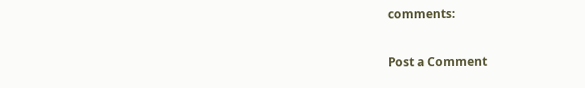comments:

Post a Comment